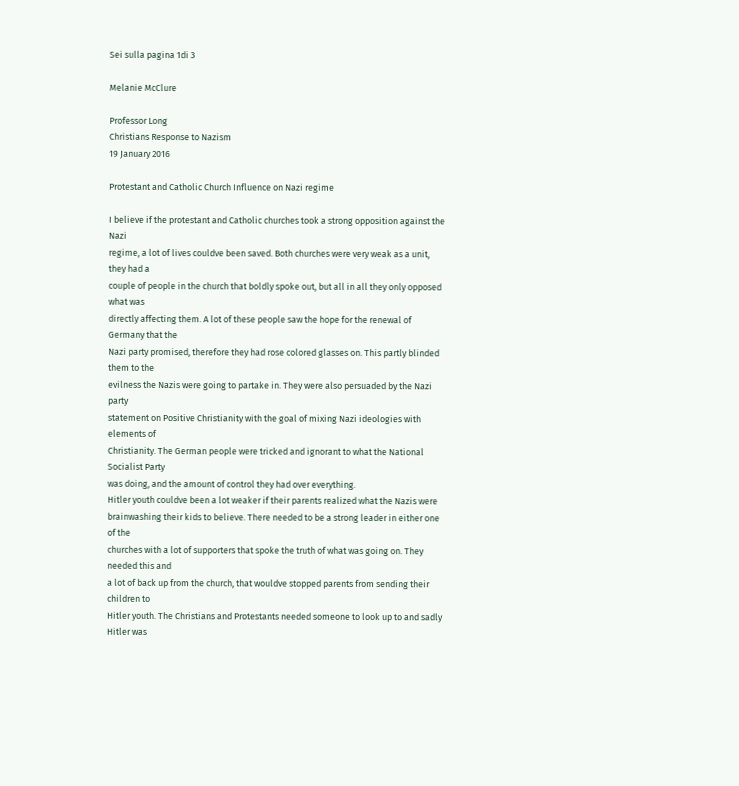Sei sulla pagina 1di 3

Melanie McClure

Professor Long
Christians Response to Nazism
19 January 2016

Protestant and Catholic Church Influence on Nazi regime

I believe if the protestant and Catholic churches took a strong opposition against the Nazi
regime, a lot of lives couldve been saved. Both churches were very weak as a unit, they had a
couple of people in the church that boldly spoke out, but all in all they only opposed what was
directly affecting them. A lot of these people saw the hope for the renewal of Germany that the
Nazi party promised, therefore they had rose colored glasses on. This partly blinded them to the
evilness the Nazis were going to partake in. They were also persuaded by the Nazi party
statement on Positive Christianity with the goal of mixing Nazi ideologies with elements of
Christianity. The German people were tricked and ignorant to what the National Socialist Party
was doing, and the amount of control they had over everything.
Hitler youth couldve been a lot weaker if their parents realized what the Nazis were
brainwashing their kids to believe. There needed to be a strong leader in either one of the
churches with a lot of supporters that spoke the truth of what was going on. They needed this and
a lot of back up from the church, that wouldve stopped parents from sending their children to
Hitler youth. The Christians and Protestants needed someone to look up to and sadly Hitler was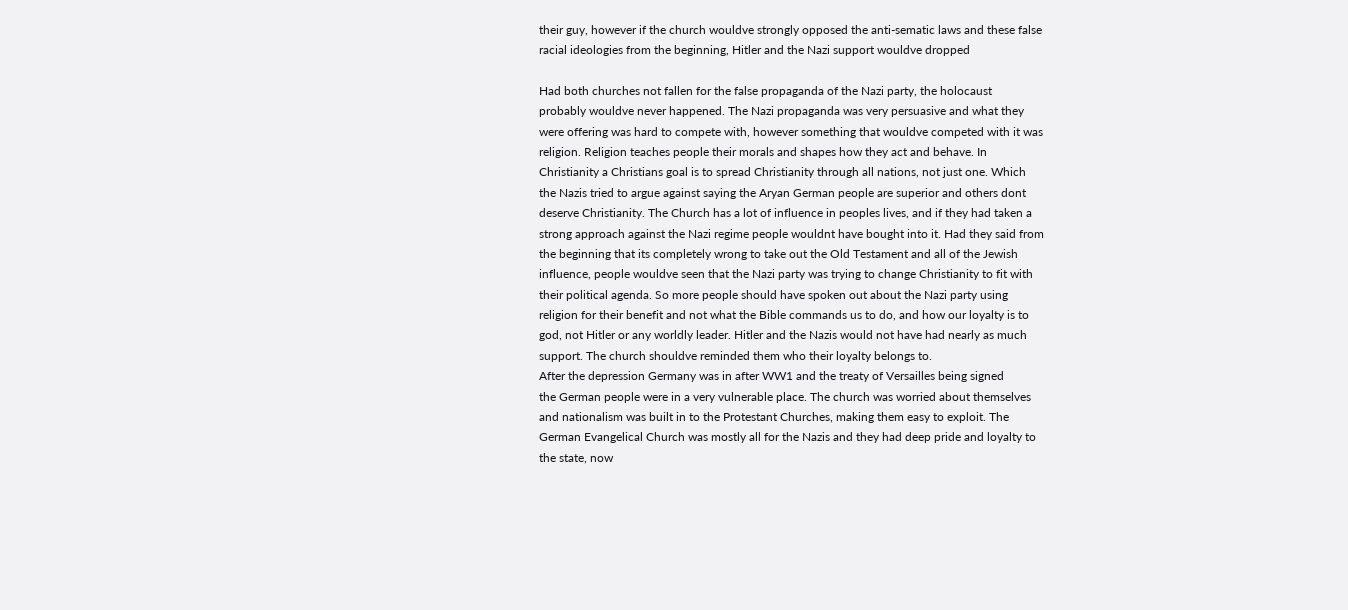their guy, however if the church wouldve strongly opposed the anti-sematic laws and these false
racial ideologies from the beginning, Hitler and the Nazi support wouldve dropped

Had both churches not fallen for the false propaganda of the Nazi party, the holocaust
probably wouldve never happened. The Nazi propaganda was very persuasive and what they
were offering was hard to compete with, however something that wouldve competed with it was
religion. Religion teaches people their morals and shapes how they act and behave. In
Christianity a Christians goal is to spread Christianity through all nations, not just one. Which
the Nazis tried to argue against saying the Aryan German people are superior and others dont
deserve Christianity. The Church has a lot of influence in peoples lives, and if they had taken a
strong approach against the Nazi regime people wouldnt have bought into it. Had they said from
the beginning that its completely wrong to take out the Old Testament and all of the Jewish
influence, people wouldve seen that the Nazi party was trying to change Christianity to fit with
their political agenda. So more people should have spoken out about the Nazi party using
religion for their benefit and not what the Bible commands us to do, and how our loyalty is to
god, not Hitler or any worldly leader. Hitler and the Nazis would not have had nearly as much
support. The church shouldve reminded them who their loyalty belongs to.
After the depression Germany was in after WW1 and the treaty of Versailles being signed
the German people were in a very vulnerable place. The church was worried about themselves
and nationalism was built in to the Protestant Churches, making them easy to exploit. The
German Evangelical Church was mostly all for the Nazis and they had deep pride and loyalty to
the state, now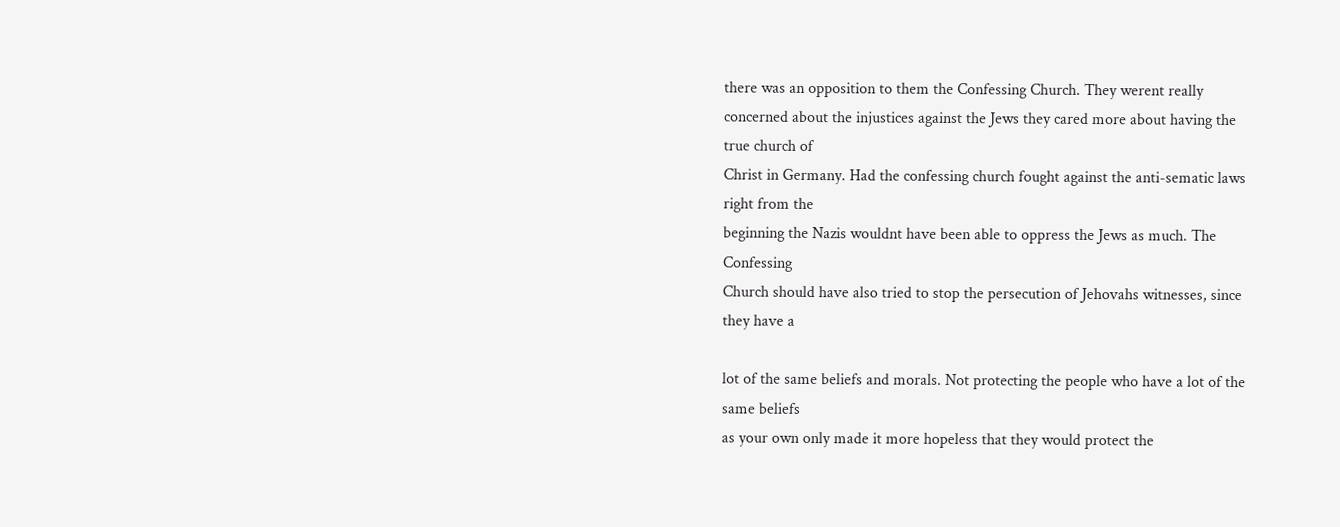there was an opposition to them the Confessing Church. They werent really
concerned about the injustices against the Jews they cared more about having the true church of
Christ in Germany. Had the confessing church fought against the anti-sematic laws right from the
beginning the Nazis wouldnt have been able to oppress the Jews as much. The Confessing
Church should have also tried to stop the persecution of Jehovahs witnesses, since they have a

lot of the same beliefs and morals. Not protecting the people who have a lot of the same beliefs
as your own only made it more hopeless that they would protect the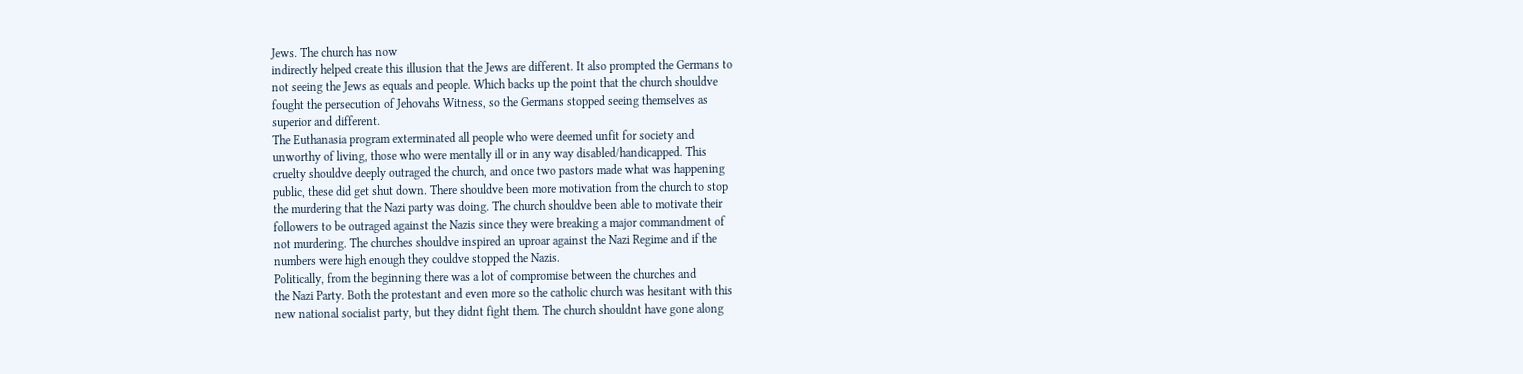Jews. The church has now
indirectly helped create this illusion that the Jews are different. It also prompted the Germans to
not seeing the Jews as equals and people. Which backs up the point that the church shouldve
fought the persecution of Jehovahs Witness, so the Germans stopped seeing themselves as
superior and different.
The Euthanasia program exterminated all people who were deemed unfit for society and
unworthy of living, those who were mentally ill or in any way disabled/handicapped. This
cruelty shouldve deeply outraged the church, and once two pastors made what was happening
public, these did get shut down. There shouldve been more motivation from the church to stop
the murdering that the Nazi party was doing. The church shouldve been able to motivate their
followers to be outraged against the Nazis since they were breaking a major commandment of
not murdering. The churches shouldve inspired an uproar against the Nazi Regime and if the
numbers were high enough they couldve stopped the Nazis.
Politically, from the beginning there was a lot of compromise between the churches and
the Nazi Party. Both the protestant and even more so the catholic church was hesitant with this
new national socialist party, but they didnt fight them. The church shouldnt have gone along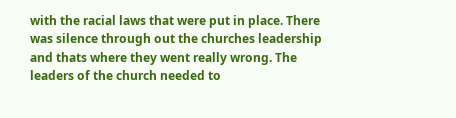with the racial laws that were put in place. There was silence through out the churches leadership
and thats where they went really wrong. The leaders of the church needed to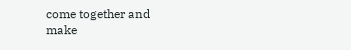come together and
make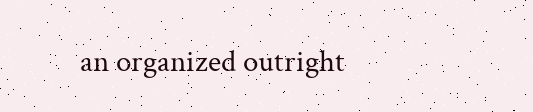an organized outright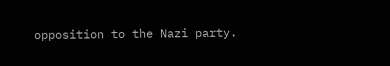opposition to the Nazi party.